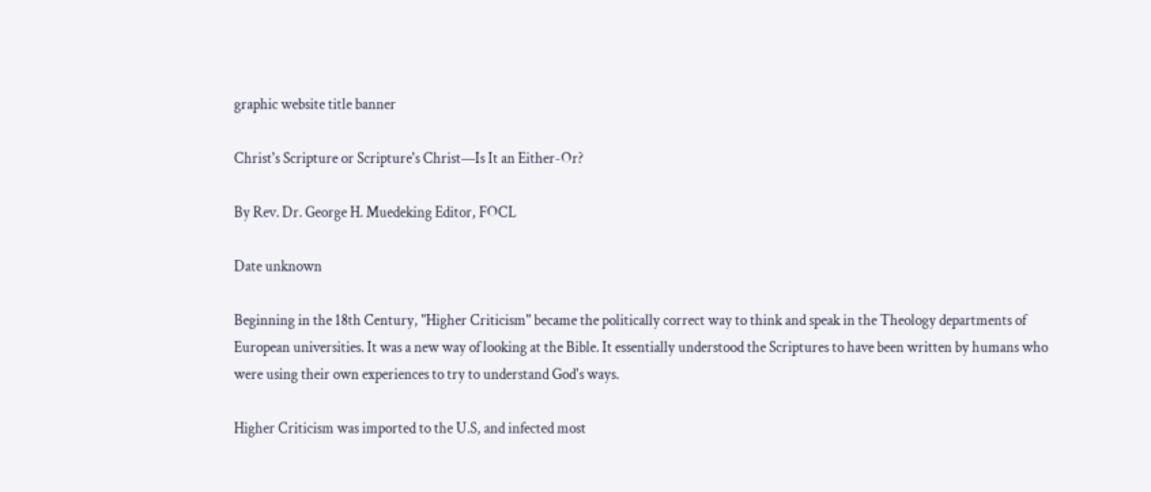graphic website title banner

Christ's Scripture or Scripture's Christ—Is It an Either-Or?

By Rev. Dr. George H. Muedeking Editor, FOCL

Date unknown

Beginning in the 18th Century, "Higher Criticism" became the politically correct way to think and speak in the Theology departments of European universities. It was a new way of looking at the Bible. It essentially understood the Scriptures to have been written by humans who were using their own experiences to try to understand God's ways.

Higher Criticism was imported to the U.S, and infected most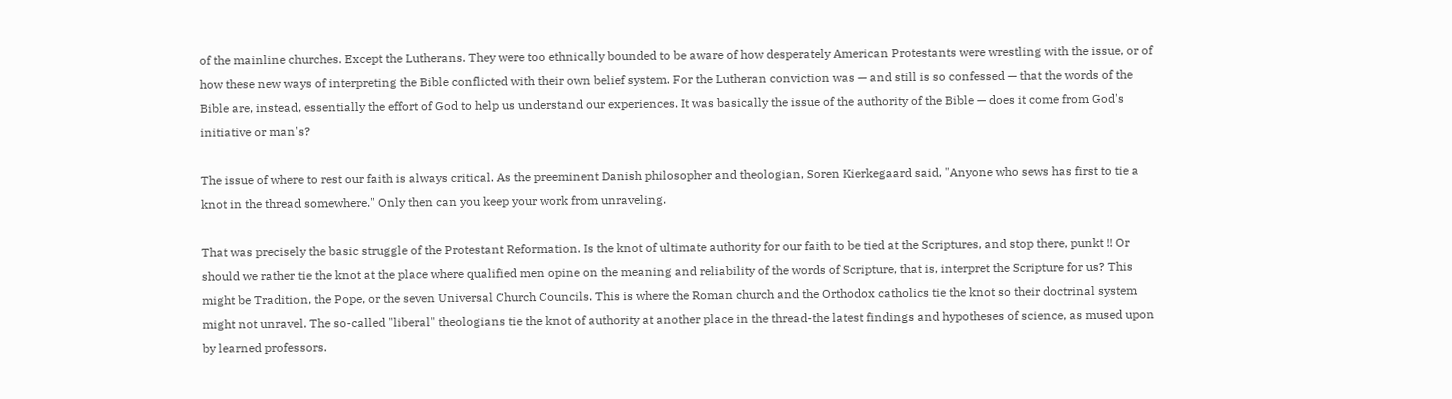of the mainline churches. Except the Lutherans. They were too ethnically bounded to be aware of how desperately American Protestants were wrestling with the issue, or of how these new ways of interpreting the Bible conflicted with their own belief system. For the Lutheran conviction was — and still is so confessed — that the words of the Bible are, instead, essentially the effort of God to help us understand our experiences. It was basically the issue of the authority of the Bible — does it come from God's initiative or man's?

The issue of where to rest our faith is always critical. As the preeminent Danish philosopher and theologian, Soren Kierkegaard said, "Anyone who sews has first to tie a knot in the thread somewhere." Only then can you keep your work from unraveling.

That was precisely the basic struggle of the Protestant Reformation. Is the knot of ultimate authority for our faith to be tied at the Scriptures, and stop there, punkt !! Or should we rather tie the knot at the place where qualified men opine on the meaning and reliability of the words of Scripture, that is, interpret the Scripture for us? This might be Tradition, the Pope, or the seven Universal Church Councils. This is where the Roman church and the Orthodox catholics tie the knot so their doctrinal system might not unravel. The so-called "liberal" theologians tie the knot of authority at another place in the thread-the latest findings and hypotheses of science, as mused upon by learned professors.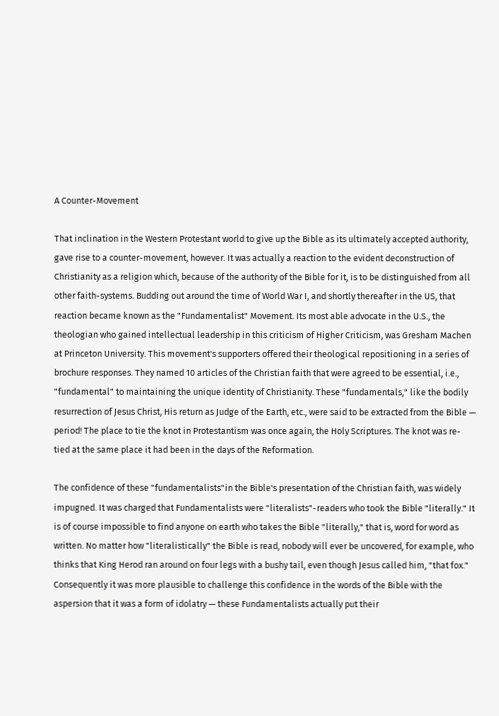A Counter-Movement

That inclination in the Western Protestant world to give up the Bible as its ultimately accepted authority, gave rise to a counter-movement, however. It was actually a reaction to the evident deconstruction of Christianity as a religion which, because of the authority of the Bible for it, is to be distinguished from all other faith-systems. Budding out around the time of World War I, and shortly thereafter in the US, that reaction became known as the "Fundamentalist" Movement. Its most able advocate in the U.S., the theologian who gained intellectual leadership in this criticism of Higher Criticism, was Gresham Machen at Princeton University. This movement's supporters offered their theological repositioning in a series of brochure responses. They named 10 articles of the Christian faith that were agreed to be essential, i.e., "fundamental" to maintaining the unique identity of Christianity. These "fundamentals," like the bodily resurrection of Jesus Christ, His return as Judge of the Earth, etc., were said to be extracted from the Bible — period! The place to tie the knot in Protestantism was once again, the Holy Scriptures. The knot was re-tied at the same place it had been in the days of the Reformation.

The confidence of these "fundamentalists"in the Bible's presentation of the Christian faith, was widely impugned. It was charged that Fundamentalists were "literalists"-readers who took the Bible "literally." It is of course impossible to find anyone on earth who takes the Bible "literally," that is, word for word as written. No matter how "literalistically" the Bible is read, nobody will ever be uncovered, for example, who thinks that King Herod ran around on four legs with a bushy tail, even though Jesus called him, "that fox." Consequently it was more plausible to challenge this confidence in the words of the Bible with the aspersion that it was a form of idolatry — these Fundamentalists actually put their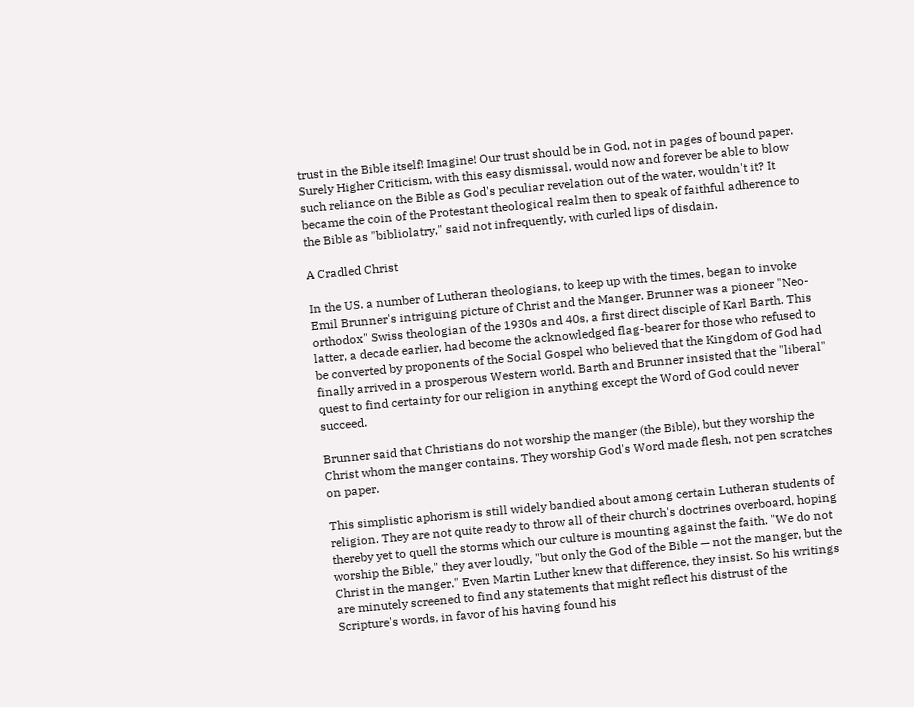trust in the Bible itself! Imagine! Our trust should be in God, not in pages of bound paper. Surely Higher Criticism, with this easy dismissal, would now and forever be able to blow such reliance on the Bible as God's peculiar revelation out of the water, wouldn't it? It became the coin of the Protestant theological realm then to speak of faithful adherence to the Bible as "bibliolatry," said not infrequently, with curled lips of disdain.

A Cradled Christ

In the US. a number of Lutheran theologians, to keep up with the times, began to invoke Emil Brunner's intriguing picture of Christ and the Manger. Brunner was a pioneer "Neo-orthodox" Swiss theologian of the 1930s and 40s, a first direct disciple of Karl Barth. This latter, a decade earlier, had become the acknowledged flag-bearer for those who refused to be converted by proponents of the Social Gospel who believed that the Kingdom of God had finally arrived in a prosperous Western world. Barth and Brunner insisted that the "liberal" quest to find certainty for our religion in anything except the Word of God could never succeed.

Brunner said that Christians do not worship the manger (the Bible), but they worship the Christ whom the manger contains. They worship God's Word made flesh, not pen scratches on paper.

This simplistic aphorism is still widely bandied about among certain Lutheran students of religion. They are not quite ready to throw all of their church's doctrines overboard, hoping thereby yet to quell the storms which our culture is mounting against the faith. "We do not worship the Bible," they aver loudly, "but only the God of the Bible — not the manger, but the Christ in the manger." Even Martin Luther knew that difference, they insist. So his writings are minutely screened to find any statements that might reflect his distrust of the Scripture's words, in favor of his having found his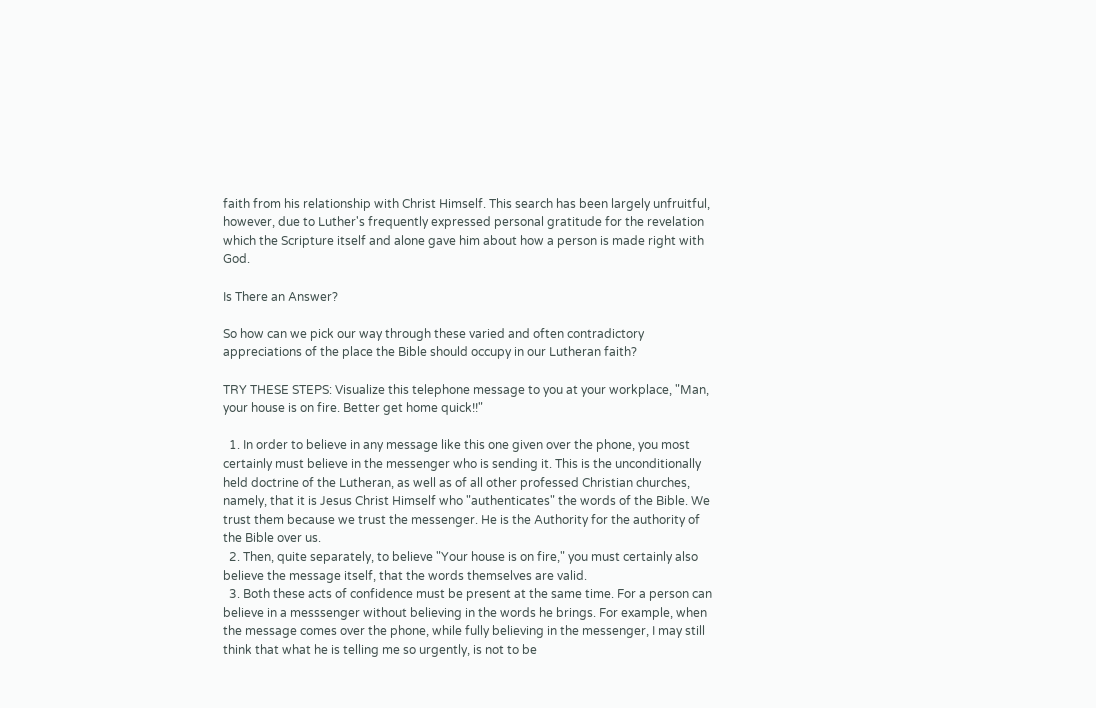faith from his relationship with Christ Himself. This search has been largely unfruitful, however, due to Luther's frequently expressed personal gratitude for the revelation which the Scripture itself and alone gave him about how a person is made right with God.

Is There an Answer?

So how can we pick our way through these varied and often contradictory appreciations of the place the Bible should occupy in our Lutheran faith?

TRY THESE STEPS: Visualize this telephone message to you at your workplace, "Man, your house is on fire. Better get home quick!!"

  1. In order to believe in any message like this one given over the phone, you most certainly must believe in the messenger who is sending it. This is the unconditionally held doctrine of the Lutheran, as well as of all other professed Christian churches, namely, that it is Jesus Christ Himself who "authenticates" the words of the Bible. We trust them because we trust the messenger. He is the Authority for the authority of the Bible over us.
  2. Then, quite separately, to believe "Your house is on fire," you must certainly also believe the message itself, that the words themselves are valid.
  3. Both these acts of confidence must be present at the same time. For a person can believe in a messsenger without believing in the words he brings. For example, when the message comes over the phone, while fully believing in the messenger, I may still think that what he is telling me so urgently, is not to be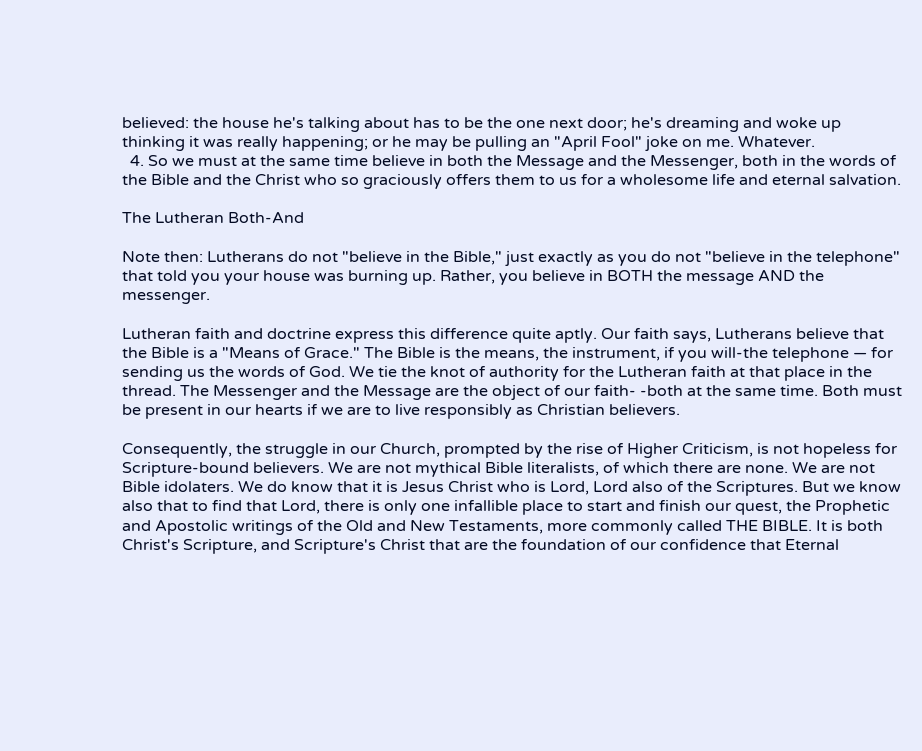believed: the house he's talking about has to be the one next door; he's dreaming and woke up thinking it was really happening; or he may be pulling an "April Fool" joke on me. Whatever.
  4. So we must at the same time believe in both the Message and the Messenger, both in the words of the Bible and the Christ who so graciously offers them to us for a wholesome life and eternal salvation.

The Lutheran Both-And

Note then: Lutherans do not "believe in the Bible," just exactly as you do not "believe in the telephone" that told you your house was burning up. Rather, you believe in BOTH the message AND the messenger.

Lutheran faith and doctrine express this difference quite aptly. Our faith says, Lutherans believe that the Bible is a "Means of Grace." The Bible is the means, the instrument, if you will-the telephone — for sending us the words of God. We tie the knot of authority for the Lutheran faith at that place in the thread. The Messenger and the Message are the object of our faith- -both at the same time. Both must be present in our hearts if we are to live responsibly as Christian believers.

Consequently, the struggle in our Church, prompted by the rise of Higher Criticism, is not hopeless for Scripture-bound believers. We are not mythical Bible literalists, of which there are none. We are not Bible idolaters. We do know that it is Jesus Christ who is Lord, Lord also of the Scriptures. But we know also that to find that Lord, there is only one infallible place to start and finish our quest, the Prophetic and Apostolic writings of the Old and New Testaments, more commonly called THE BIBLE. It is both Christ's Scripture, and Scripture's Christ that are the foundation of our confidence that Eternal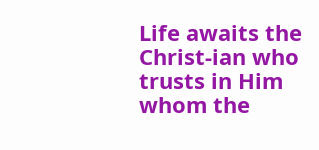Life awaits the Christ-ian who trusts in Him whom the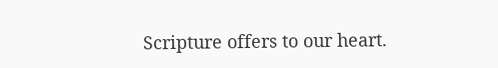Scripture offers to our heart.